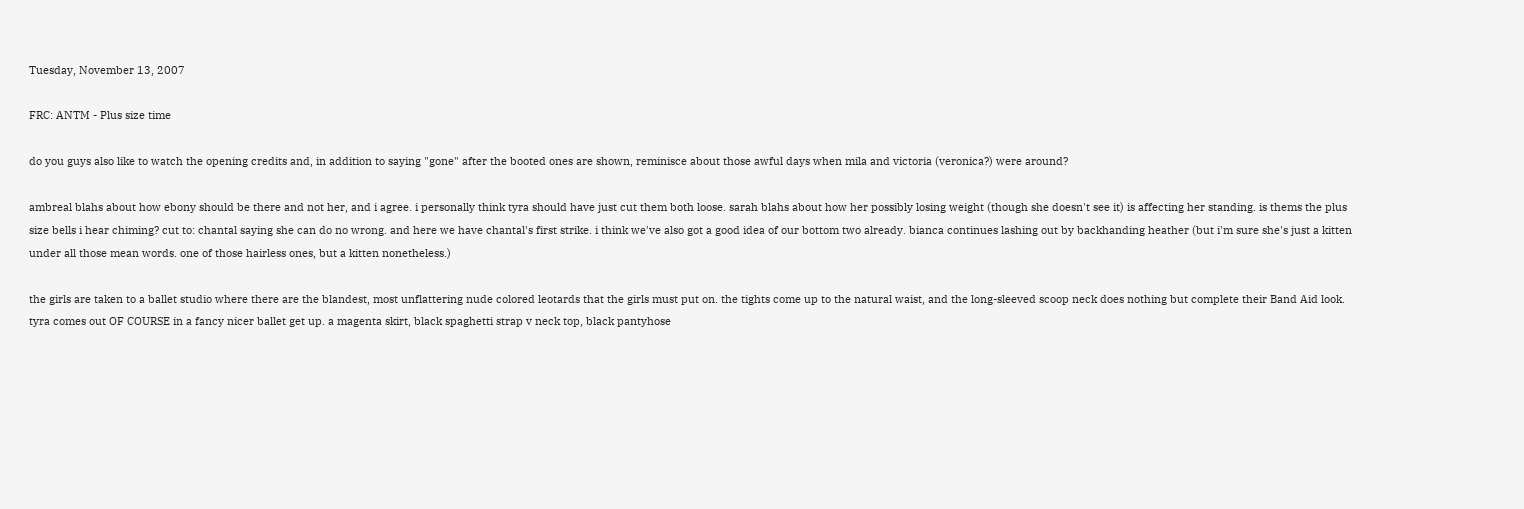Tuesday, November 13, 2007

FRC: ANTM - Plus size time

do you guys also like to watch the opening credits and, in addition to saying "gone" after the booted ones are shown, reminisce about those awful days when mila and victoria (veronica?) were around?

ambreal blahs about how ebony should be there and not her, and i agree. i personally think tyra should have just cut them both loose. sarah blahs about how her possibly losing weight (though she doesn't see it) is affecting her standing. is thems the plus size bells i hear chiming? cut to: chantal saying she can do no wrong. and here we have chantal's first strike. i think we've also got a good idea of our bottom two already. bianca continues lashing out by backhanding heather (but i'm sure she's just a kitten under all those mean words. one of those hairless ones, but a kitten nonetheless.)

the girls are taken to a ballet studio where there are the blandest, most unflattering nude colored leotards that the girls must put on. the tights come up to the natural waist, and the long-sleeved scoop neck does nothing but complete their Band Aid look. tyra comes out OF COURSE in a fancy nicer ballet get up. a magenta skirt, black spaghetti strap v neck top, black pantyhose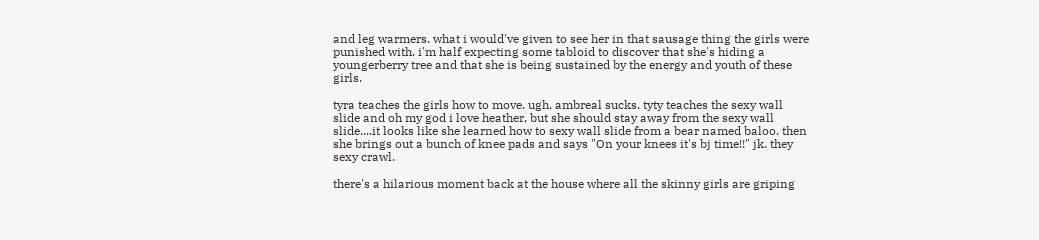and leg warmers. what i would've given to see her in that sausage thing the girls were punished with. i'm half expecting some tabloid to discover that she's hiding a youngerberry tree and that she is being sustained by the energy and youth of these girls.

tyra teaches the girls how to move. ugh. ambreal sucks. tyty teaches the sexy wall slide and oh my god i love heather, but she should stay away from the sexy wall slide....it looks like she learned how to sexy wall slide from a bear named baloo. then she brings out a bunch of knee pads and says "On your knees it's bj time!!" jk. they sexy crawl.

there's a hilarious moment back at the house where all the skinny girls are griping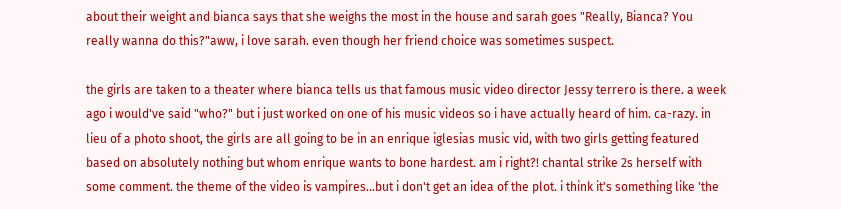about their weight and bianca says that she weighs the most in the house and sarah goes "Really, Bianca? You really wanna do this?"aww, i love sarah. even though her friend choice was sometimes suspect.

the girls are taken to a theater where bianca tells us that famous music video director Jessy terrero is there. a week ago i would've said "who?" but i just worked on one of his music videos so i have actually heard of him. ca-razy. in lieu of a photo shoot, the girls are all going to be in an enrique iglesias music vid, with two girls getting featured based on absolutely nothing but whom enrique wants to bone hardest. am i right?! chantal strike 2s herself with some comment. the theme of the video is vampires...but i don't get an idea of the plot. i think it's something like 'the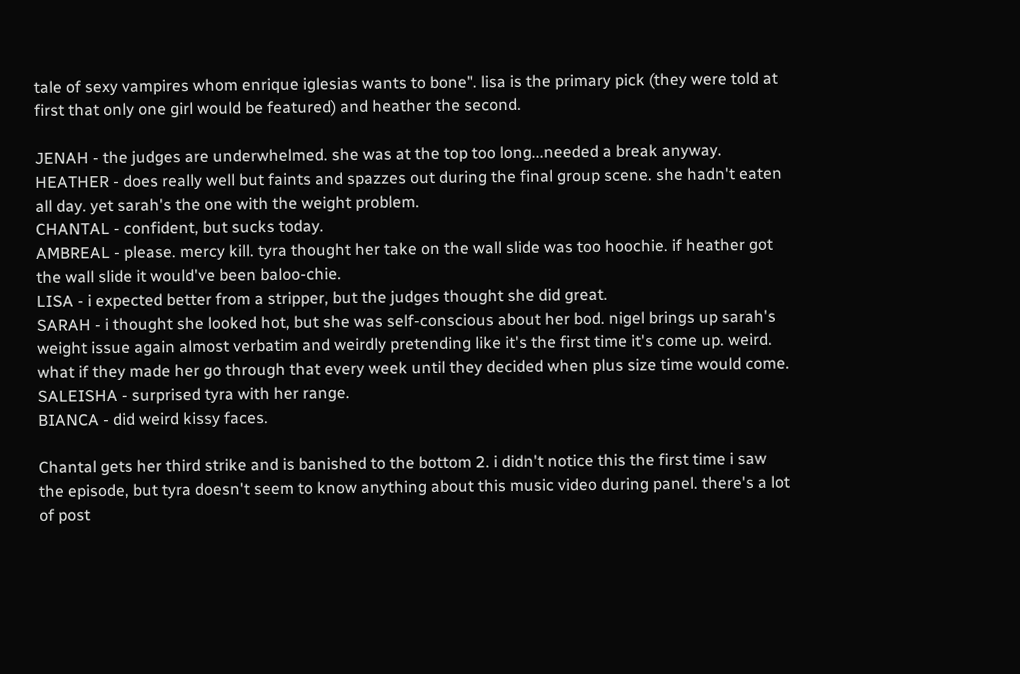tale of sexy vampires whom enrique iglesias wants to bone". lisa is the primary pick (they were told at first that only one girl would be featured) and heather the second.

JENAH - the judges are underwhelmed. she was at the top too long...needed a break anyway.
HEATHER - does really well but faints and spazzes out during the final group scene. she hadn't eaten all day. yet sarah's the one with the weight problem.
CHANTAL - confident, but sucks today.
AMBREAL - please. mercy kill. tyra thought her take on the wall slide was too hoochie. if heather got the wall slide it would've been baloo-chie.
LISA - i expected better from a stripper, but the judges thought she did great.
SARAH - i thought she looked hot, but she was self-conscious about her bod. nigel brings up sarah's weight issue again almost verbatim and weirdly pretending like it's the first time it's come up. weird. what if they made her go through that every week until they decided when plus size time would come.
SALEISHA - surprised tyra with her range.
BIANCA - did weird kissy faces.

Chantal gets her third strike and is banished to the bottom 2. i didn't notice this the first time i saw the episode, but tyra doesn't seem to know anything about this music video during panel. there's a lot of post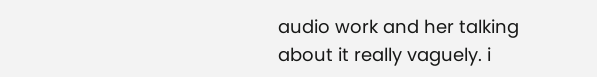audio work and her talking about it really vaguely. i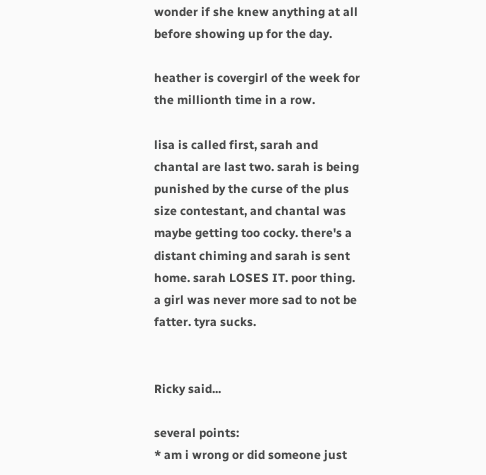wonder if she knew anything at all before showing up for the day.

heather is covergirl of the week for the millionth time in a row.

lisa is called first, sarah and chantal are last two. sarah is being punished by the curse of the plus size contestant, and chantal was maybe getting too cocky. there's a distant chiming and sarah is sent home. sarah LOSES IT. poor thing. a girl was never more sad to not be fatter. tyra sucks.


Ricky said...

several points:
* am i wrong or did someone just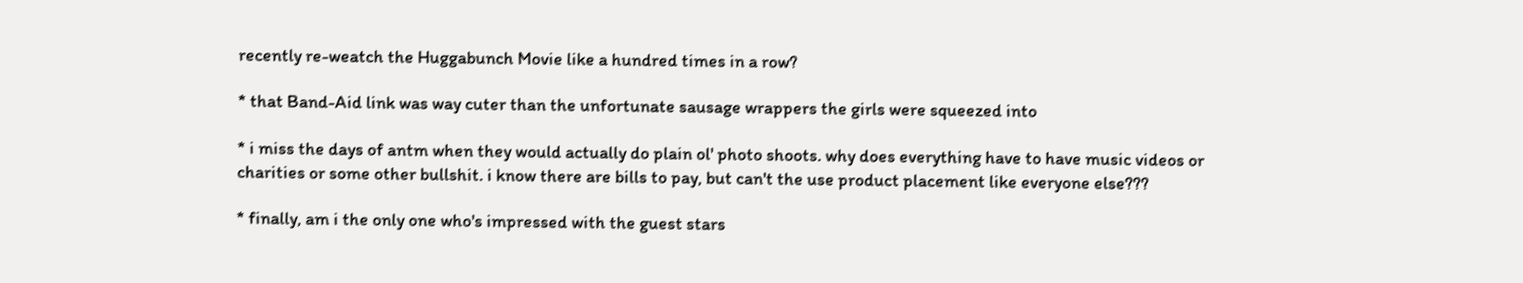recently re-weatch the Huggabunch Movie like a hundred times in a row?

* that Band-Aid link was way cuter than the unfortunate sausage wrappers the girls were squeezed into

* i miss the days of antm when they would actually do plain ol' photo shoots. why does everything have to have music videos or charities or some other bullshit. i know there are bills to pay, but can't the use product placement like everyone else???

* finally, am i the only one who's impressed with the guest stars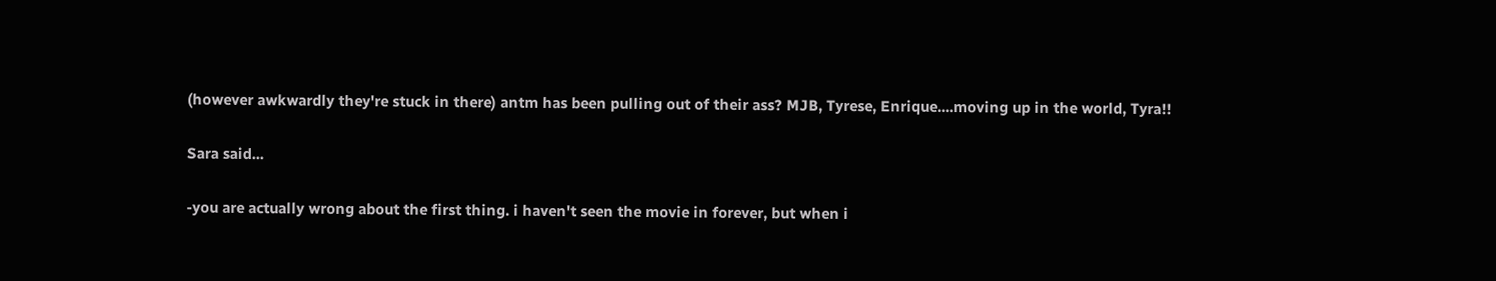(however awkwardly they're stuck in there) antm has been pulling out of their ass? MJB, Tyrese, Enrique....moving up in the world, Tyra!!

Sara said...

-you are actually wrong about the first thing. i haven't seen the movie in forever, but when i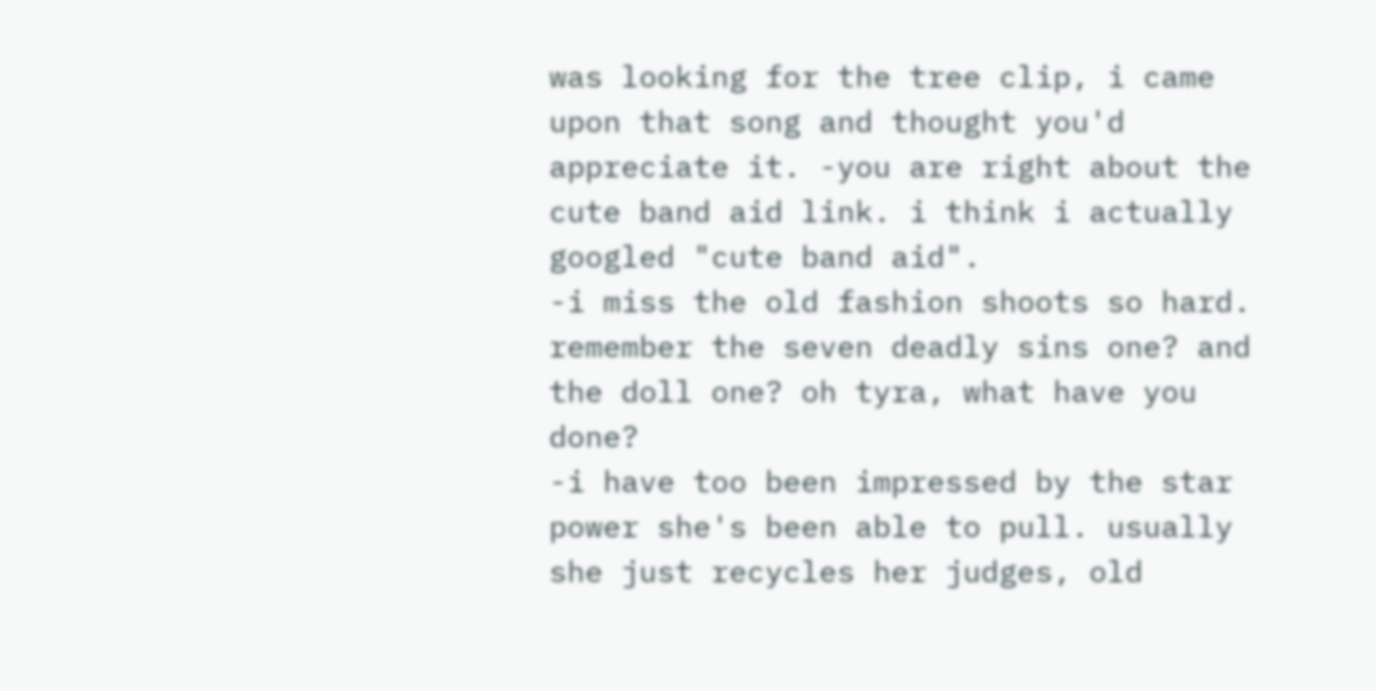was looking for the tree clip, i came upon that song and thought you'd appreciate it. -you are right about the cute band aid link. i think i actually googled "cute band aid".
-i miss the old fashion shoots so hard. remember the seven deadly sins one? and the doll one? oh tyra, what have you done?
-i have too been impressed by the star power she's been able to pull. usually she just recycles her judges, old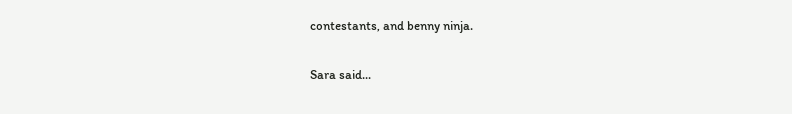contestants, and benny ninja.

Sara said...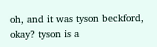oh, and it was tyson beckford, okay? tyson is a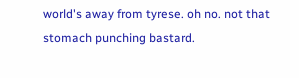world's away from tyrese. oh no. not that stomach punching bastard.